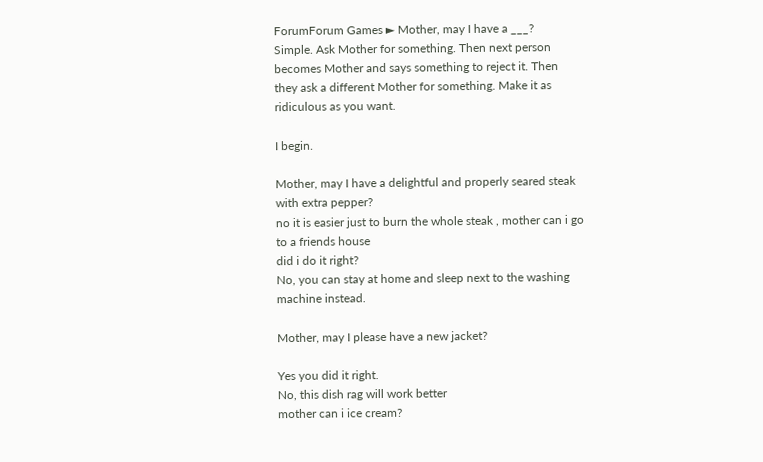ForumForum Games ► Mother, may I have a ___?
Simple. Ask Mother for something. Then next person becomes Mother and says something to reject it. Then they ask a different Mother for something. Make it as ridiculous as you want.

I begin.

Mother, may I have a delightful and properly seared steak with extra pepper?
no it is easier just to burn the whole steak , mother can i go to a friends house
did i do it right?
No, you can stay at home and sleep next to the washing machine instead.

Mother, may I please have a new jacket?

Yes you did it right.
No, this dish rag will work better
mother can i ice cream?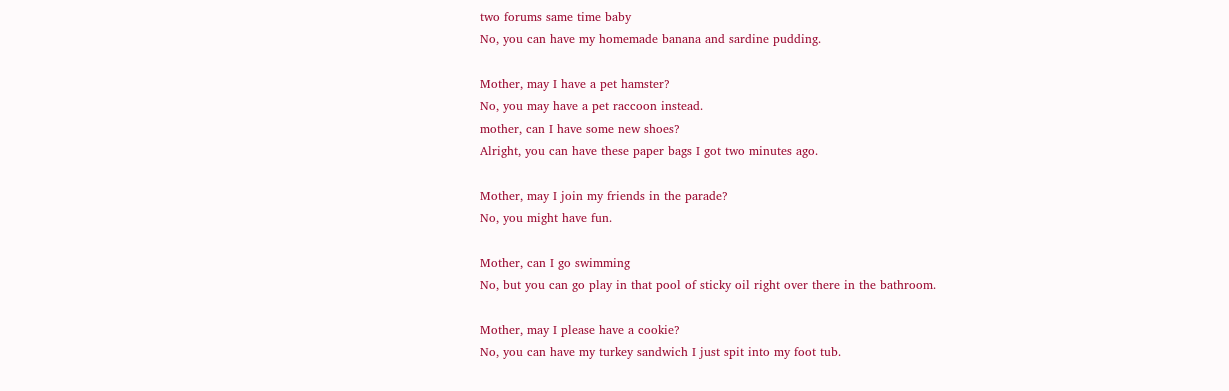two forums same time baby
No, you can have my homemade banana and sardine pudding.

Mother, may I have a pet hamster?
No, you may have a pet raccoon instead.
mother, can I have some new shoes?
Alright, you can have these paper bags I got two minutes ago.

Mother, may I join my friends in the parade?
No, you might have fun.

Mother, can I go swimming
No, but you can go play in that pool of sticky oil right over there in the bathroom.

Mother, may I please have a cookie?
No, you can have my turkey sandwich I just spit into my foot tub.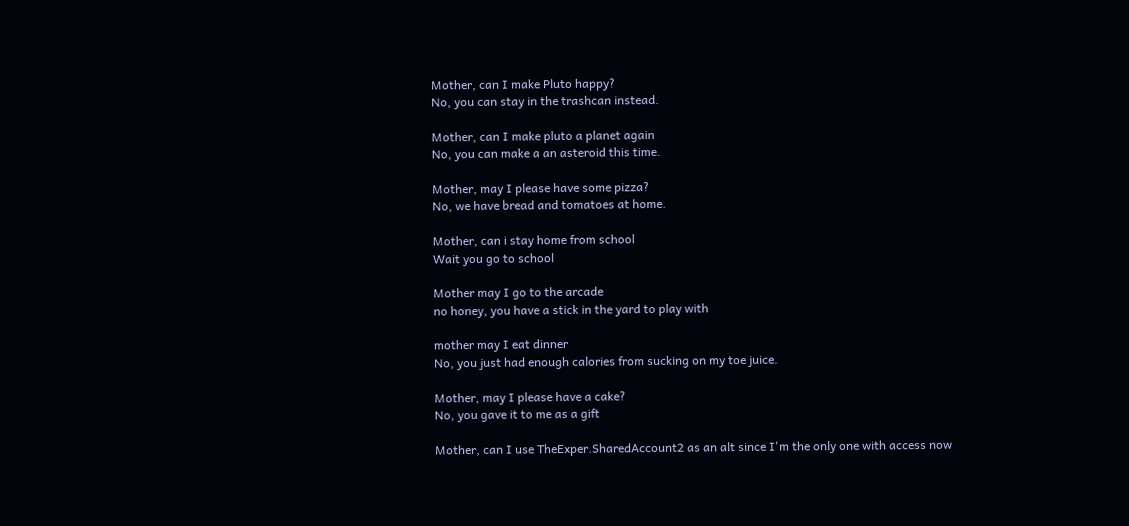Mother, can I make Pluto happy?
No, you can stay in the trashcan instead.

Mother, can I make pluto a planet again
No, you can make a an asteroid this time.

Mother, may I please have some pizza?
No, we have bread and tomatoes at home.

Mother, can i stay home from school
Wait you go to school

Mother may I go to the arcade
no honey, you have a stick in the yard to play with

mother may I eat dinner
No, you just had enough calories from sucking on my toe juice.

Mother, may I please have a cake?
No, you gave it to me as a gift

Mother, can I use TheExper.SharedAccount2 as an alt since I'm the only one with access now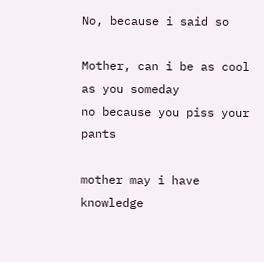No, because i said so

Mother, can i be as cool as you someday
no because you piss your pants

mother may i have knowledge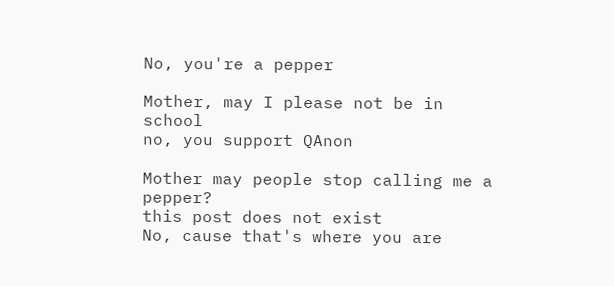No, you're a pepper

Mother, may I please not be in school
no, you support QAnon

Mother may people stop calling me a pepper?
this post does not exist
No, cause that's where you are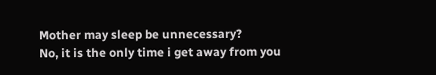Mother may sleep be unnecessary?
No, it is the only time i get away from you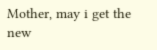Mother, may i get the new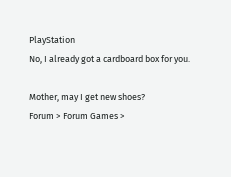PlayStation
No, I already got a cardboard box for you.

Mother, may I get new shoes?
Forum > Forum Games >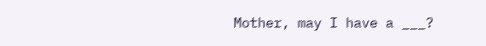Mother, may I have a ___?